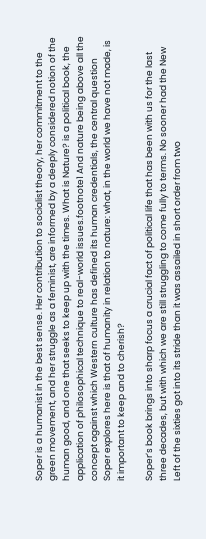Soper is a humanist in the best sense. Her contribution to socialist theory, her commitment to the green movement, and her struggle as a feminist, are informed by a deeply considered notion of the human good, and one that seeks to keep up with the times. What is Nature? is a political book, the application of philosophical technique to real-world issues.footnote1 And nature being above all the concept against which Western culture has defined its human credentials, the central question Soper explores here is that of humanity in relation to nature: what, in the world we have not made, is it important to keep and to cherish?

Soper’s book brings into sharp focus a crucial fact of political life that has been with us for the last three decades, but with which we are still struggling to come fully to terms. No sooner had the New Left of the sixties got into its stride than it was assailed in short order from two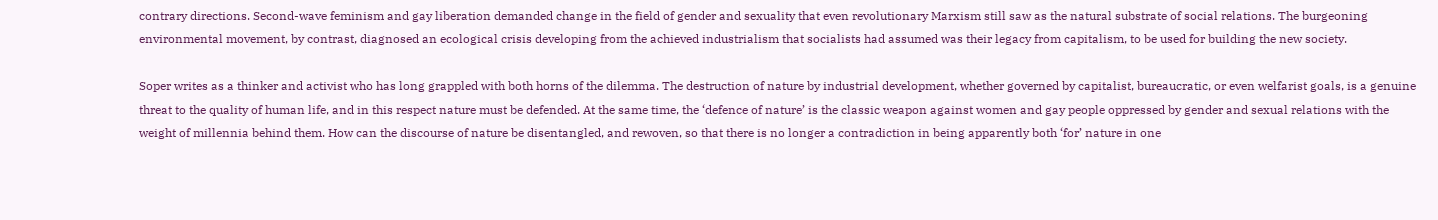contrary directions. Second-wave feminism and gay liberation demanded change in the field of gender and sexuality that even revolutionary Marxism still saw as the natural substrate of social relations. The burgeoning environmental movement, by contrast, diagnosed an ecological crisis developing from the achieved industrialism that socialists had assumed was their legacy from capitalism, to be used for building the new society.

Soper writes as a thinker and activist who has long grappled with both horns of the dilemma. The destruction of nature by industrial development, whether governed by capitalist, bureaucratic, or even welfarist goals, is a genuine threat to the quality of human life, and in this respect nature must be defended. At the same time, the ‘defence of nature’ is the classic weapon against women and gay people oppressed by gender and sexual relations with the weight of millennia behind them. How can the discourse of nature be disentangled, and rewoven, so that there is no longer a contradiction in being apparently both ‘for’ nature in one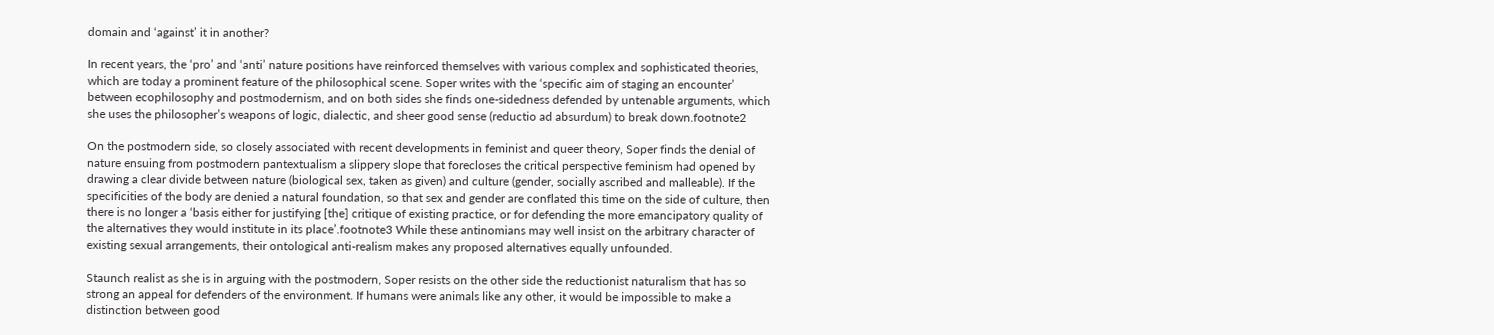domain and ‘against’ it in another?

In recent years, the ‘pro’ and ‘anti’ nature positions have reinforced themselves with various complex and sophisticated theories, which are today a prominent feature of the philosophical scene. Soper writes with the ‘specific aim of staging an encounter’ between ecophilosophy and postmodernism, and on both sides she finds one-sidedness defended by untenable arguments, which she uses the philosopher’s weapons of logic, dialectic, and sheer good sense (reductio ad absurdum) to break down.footnote2

On the postmodern side, so closely associated with recent developments in feminist and queer theory, Soper finds the denial of nature ensuing from postmodern pantextualism a slippery slope that forecloses the critical perspective feminism had opened by drawing a clear divide between nature (biological sex, taken as given) and culture (gender, socially ascribed and malleable). If the specificities of the body are denied a natural foundation, so that sex and gender are conflated this time on the side of culture, then there is no longer a ‘basis either for justifying [the] critique of existing practice, or for defending the more emancipatory quality of the alternatives they would institute in its place’.footnote3 While these antinomians may well insist on the arbitrary character of existing sexual arrangements, their ontological anti-realism makes any proposed alternatives equally unfounded.

Staunch realist as she is in arguing with the postmodern, Soper resists on the other side the reductionist naturalism that has so strong an appeal for defenders of the environment. If humans were animals like any other, it would be impossible to make a distinction between good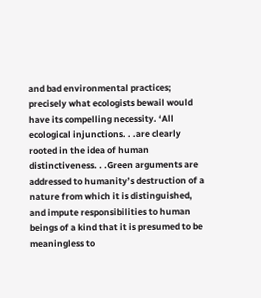and bad environmental practices; precisely what ecologists bewail would have its compelling necessity. ‘All ecological injunctions. . .are clearly rooted in the idea of human distinctiveness. . .Green arguments are addressed to humanity’s destruction of a nature from which it is distinguished, and impute responsibilities to human beings of a kind that it is presumed to be meaningless to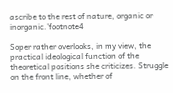ascribe to the rest of nature, organic or inorganic.’footnote4

Soper rather overlooks, in my view, the practical ideological function of the theoretical positions she criticizes. Struggle on the front line, whether of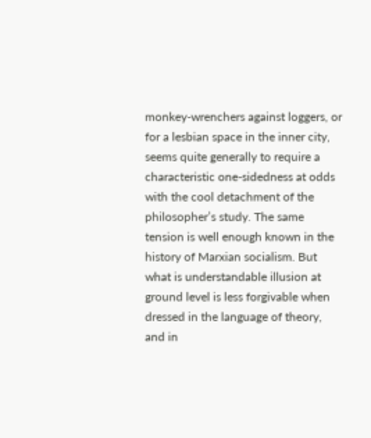monkey-wrenchers against loggers, or for a lesbian space in the inner city, seems quite generally to require a characteristic one-sidedness at odds with the cool detachment of the philosopher’s study. The same tension is well enough known in the history of Marxian socialism. But what is understandable illusion at ground level is less forgivable when dressed in the language of theory, and in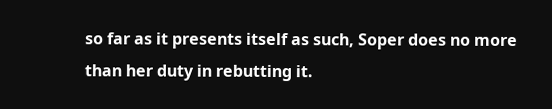so far as it presents itself as such, Soper does no more than her duty in rebutting it.